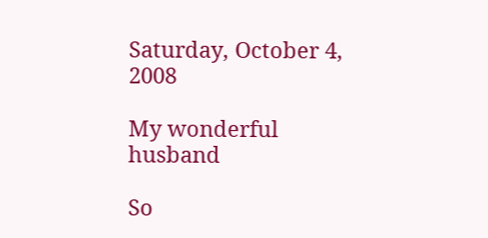Saturday, October 4, 2008

My wonderful husband

So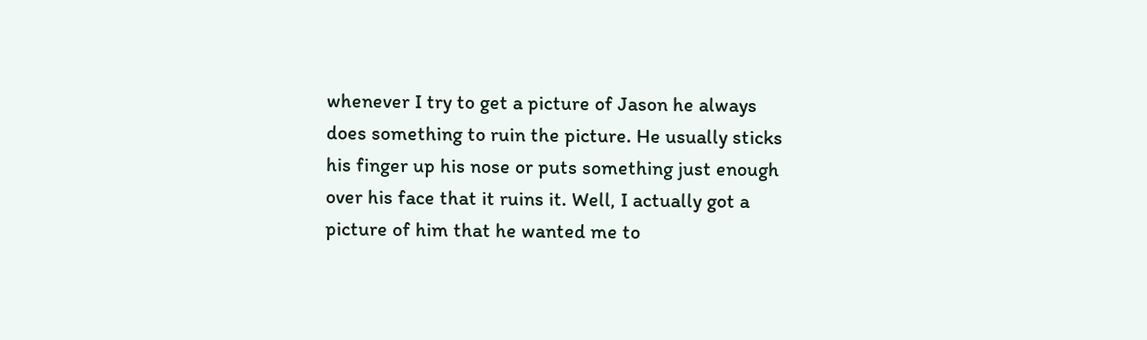whenever I try to get a picture of Jason he always does something to ruin the picture. He usually sticks his finger up his nose or puts something just enough over his face that it ruins it. Well, I actually got a picture of him that he wanted me to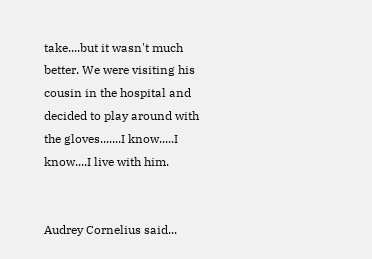take....but it wasn't much better. We were visiting his cousin in the hospital and decided to play around with the gloves.......I know.....I know....I live with him.


Audrey Cornelius said...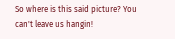So where is this said picture? You can't leave us hangin!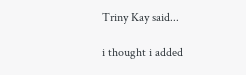Triny Kay said...

i thought i added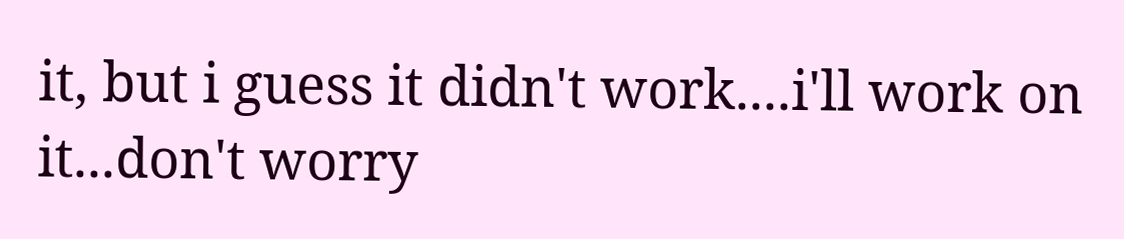it, but i guess it didn't work....i'll work on it...don't worry